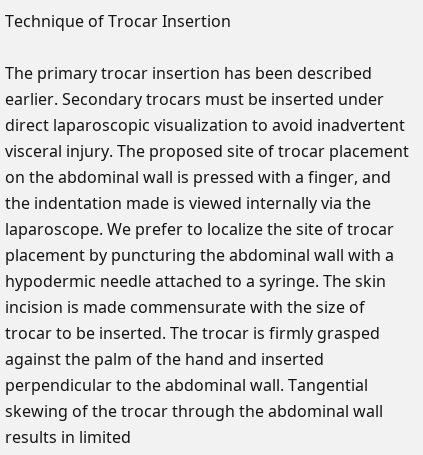Technique of Trocar Insertion

The primary trocar insertion has been described earlier. Secondary trocars must be inserted under direct laparoscopic visualization to avoid inadvertent visceral injury. The proposed site of trocar placement on the abdominal wall is pressed with a finger, and the indentation made is viewed internally via the laparoscope. We prefer to localize the site of trocar placement by puncturing the abdominal wall with a hypodermic needle attached to a syringe. The skin incision is made commensurate with the size of trocar to be inserted. The trocar is firmly grasped against the palm of the hand and inserted perpendicular to the abdominal wall. Tangential skewing of the trocar through the abdominal wall results in limited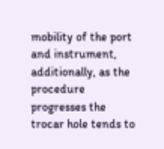mobility of the port and instrument, additionally, as the procedure progresses the trocar hole tends to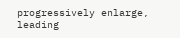progressively enlarge, leading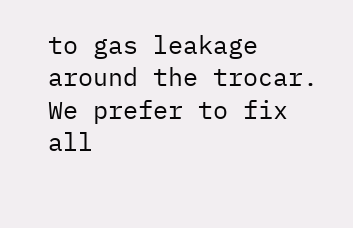to gas leakage around the trocar. We prefer to fix all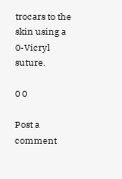trocars to the skin using a 0-Vicryl suture.

0 0

Post a comment